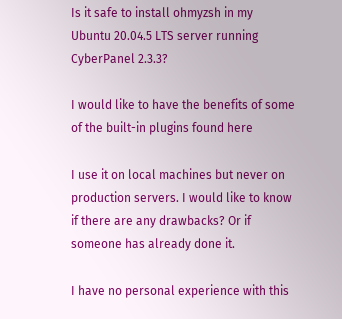Is it safe to install ohmyzsh in my Ubuntu 20.04.5 LTS server running CyberPanel 2.3.3?

I would like to have the benefits of some of the built-in plugins found here

I use it on local machines but never on production servers. I would like to know if there are any drawbacks? Or if someone has already done it.

I have no personal experience with this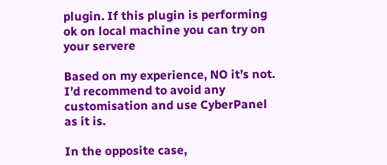plugin. If this plugin is performing ok on local machine you can try on your servere

Based on my experience, NO it’s not. I’d recommend to avoid any customisation and use CyberPanel as it is.

In the opposite case,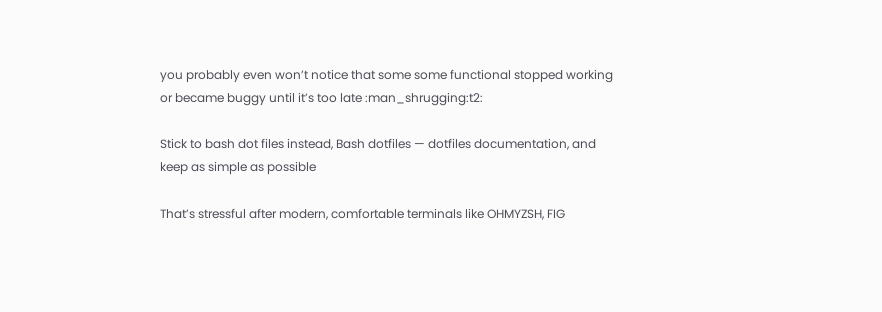you probably even won’t notice that some some functional stopped working or became buggy until it’s too late :man_shrugging:t2:

Stick to bash dot files instead, Bash dotfiles — dotfiles documentation, and keep as simple as possible

That’s stressful after modern, comfortable terminals like OHMYZSH, FIG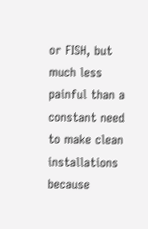or FISH, but much less painful than a constant need to make clean installations because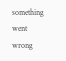something went wrong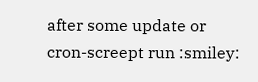after some update or cron-screept run :smiley: